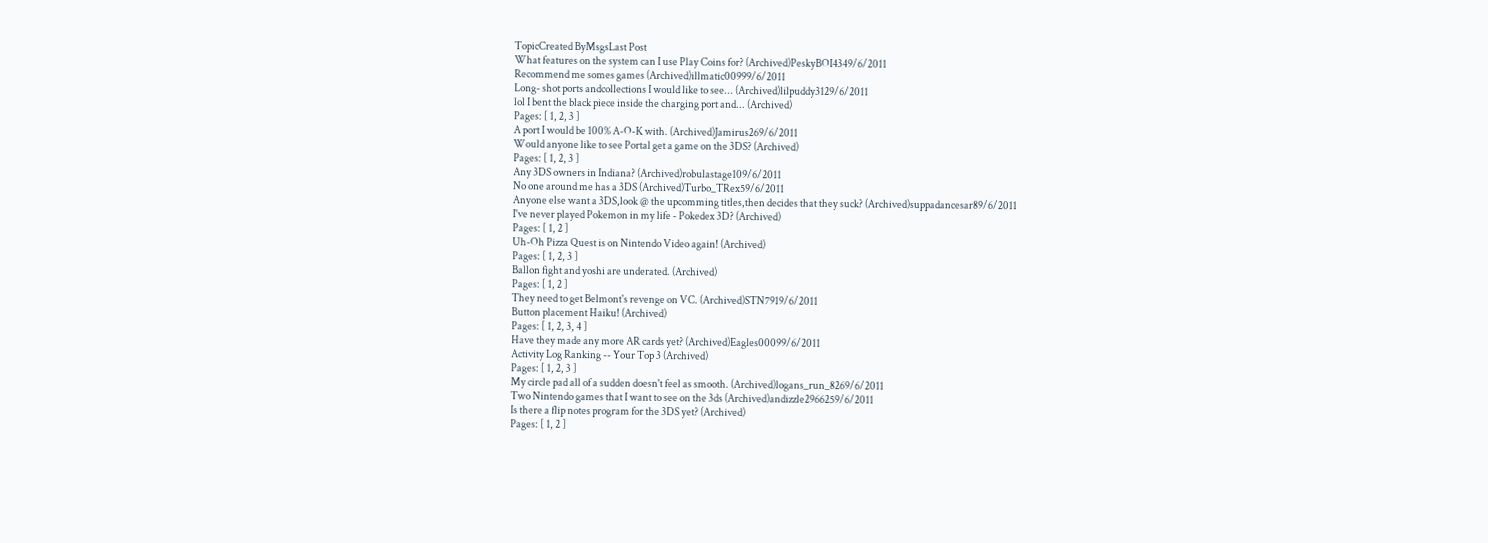TopicCreated ByMsgsLast Post
What features on the system can I use Play Coins for? (Archived)PeskyBOI4349/6/2011
Recommend me somes games (Archived)illmatic00999/6/2011
Long- shot ports andcollections I would like to see... (Archived)lilpuddy3129/6/2011
lol I bent the black piece inside the charging port and... (Archived)
Pages: [ 1, 2, 3 ]
A port I would be 100% A-O-K with. (Archived)Jamirus269/6/2011
Would anyone like to see Portal get a game on the 3DS? (Archived)
Pages: [ 1, 2, 3 ]
Any 3DS owners in Indiana? (Archived)robulastage109/6/2011
No one around me has a 3DS (Archived)Turbo_TRex59/6/2011
Anyone else want a 3DS,look @ the upcomming titles,then decides that they suck? (Archived)suppadancesar89/6/2011
I've never played Pokemon in my life - Pokedex 3D? (Archived)
Pages: [ 1, 2 ]
Uh-Oh Pizza Quest is on Nintendo Video again! (Archived)
Pages: [ 1, 2, 3 ]
Ballon fight and yoshi are underated. (Archived)
Pages: [ 1, 2 ]
They need to get Belmont's revenge on VC. (Archived)STN7919/6/2011
Button placement Haiku! (Archived)
Pages: [ 1, 2, 3, 4 ]
Have they made any more AR cards yet? (Archived)Eagles00099/6/2011
Activity Log Ranking -- Your Top 3 (Archived)
Pages: [ 1, 2, 3 ]
My circle pad all of a sudden doesn't feel as smooth. (Archived)logans_run_8269/6/2011
Two Nintendo games that I want to see on the 3ds (Archived)andizzle2966259/6/2011
Is there a flip notes program for the 3DS yet? (Archived)
Pages: [ 1, 2 ]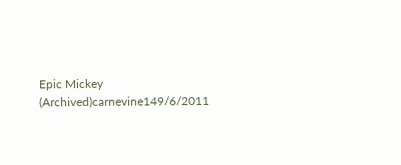Epic Mickey (Archived)carnevine149/6/2011